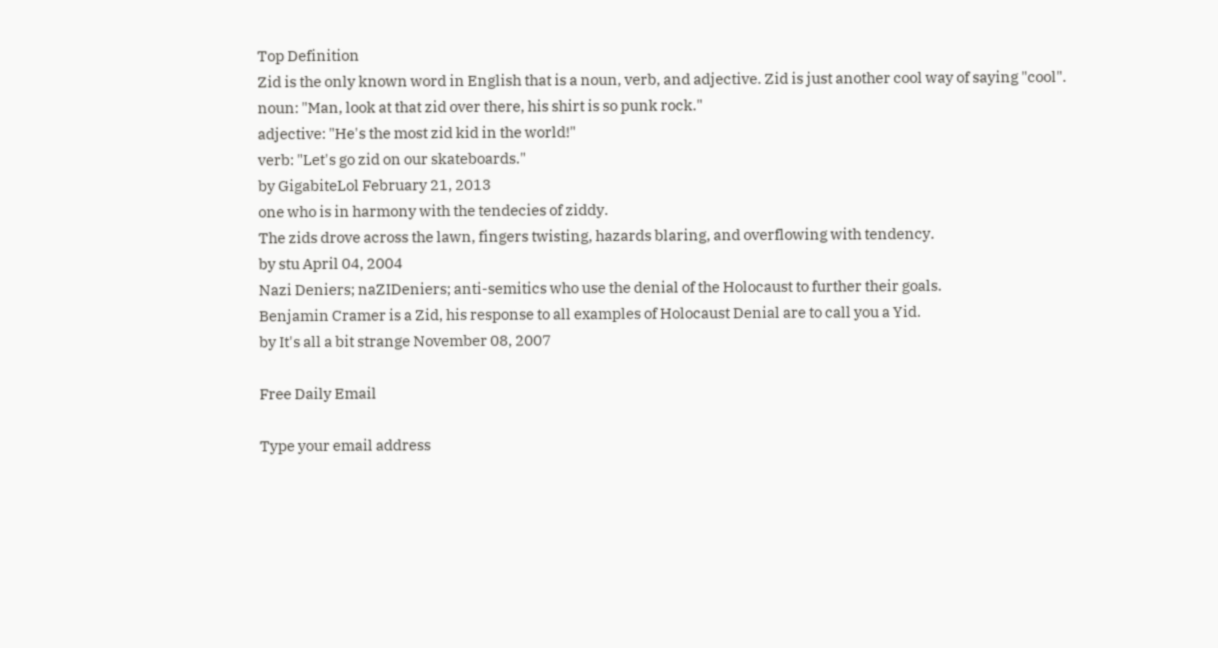Top Definition
Zid is the only known word in English that is a noun, verb, and adjective. Zid is just another cool way of saying "cool".
noun: "Man, look at that zid over there, his shirt is so punk rock."
adjective: "He's the most zid kid in the world!"
verb: "Let's go zid on our skateboards."
by GigabiteLol February 21, 2013
one who is in harmony with the tendecies of ziddy.
The zids drove across the lawn, fingers twisting, hazards blaring, and overflowing with tendency.
by stu April 04, 2004
Nazi Deniers; naZIDeniers; anti-semitics who use the denial of the Holocaust to further their goals.
Benjamin Cramer is a Zid, his response to all examples of Holocaust Denial are to call you a Yid.
by It's all a bit strange November 08, 2007

Free Daily Email

Type your email address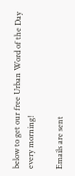below to get our free Urban Word of the Day every morning!

Emails are sent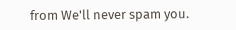from We'll never spam you.